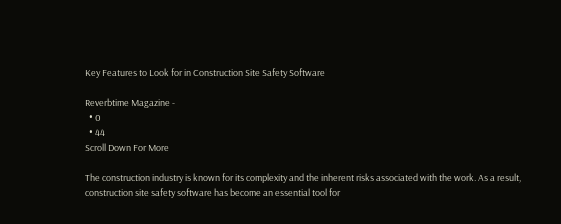Key Features to Look for in Construction Site Safety Software

Reverbtime Magazine -
  • 0
  • 44
Scroll Down For More

The construction industry is known for its complexity and the inherent risks associated with the work. As a result, construction site safety software has become an essential tool for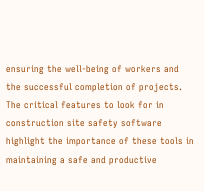ensuring the well-being of workers and the successful completion of projects. The critical features to look for in construction site safety software highlight the importance of these tools in maintaining a safe and productive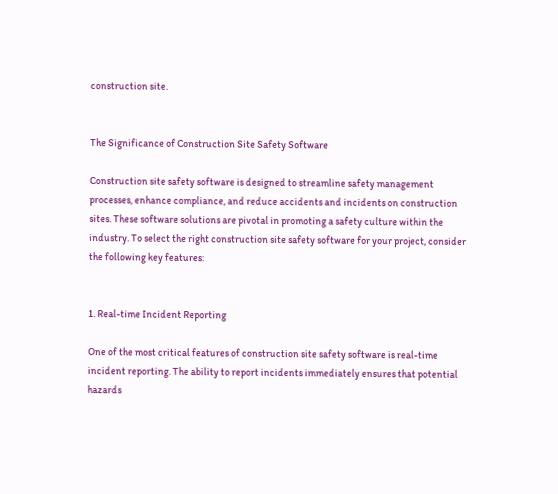construction site.


The Significance of Construction Site Safety Software

Construction site safety software is designed to streamline safety management processes, enhance compliance, and reduce accidents and incidents on construction sites. These software solutions are pivotal in promoting a safety culture within the industry. To select the right construction site safety software for your project, consider the following key features:


1. Real-time Incident Reporting

One of the most critical features of construction site safety software is real-time incident reporting. The ability to report incidents immediately ensures that potential hazards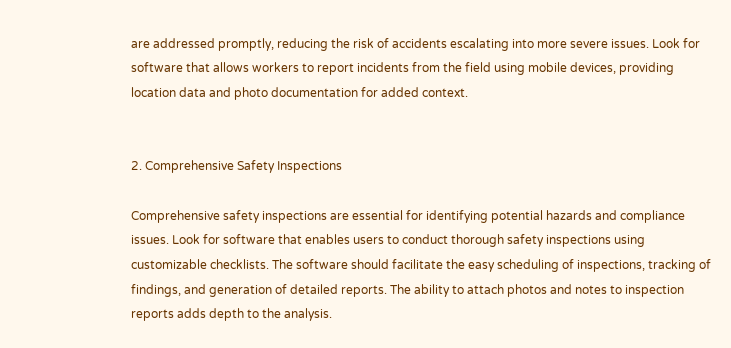are addressed promptly, reducing the risk of accidents escalating into more severe issues. Look for software that allows workers to report incidents from the field using mobile devices, providing location data and photo documentation for added context.


2. Comprehensive Safety Inspections

Comprehensive safety inspections are essential for identifying potential hazards and compliance issues. Look for software that enables users to conduct thorough safety inspections using customizable checklists. The software should facilitate the easy scheduling of inspections, tracking of findings, and generation of detailed reports. The ability to attach photos and notes to inspection reports adds depth to the analysis.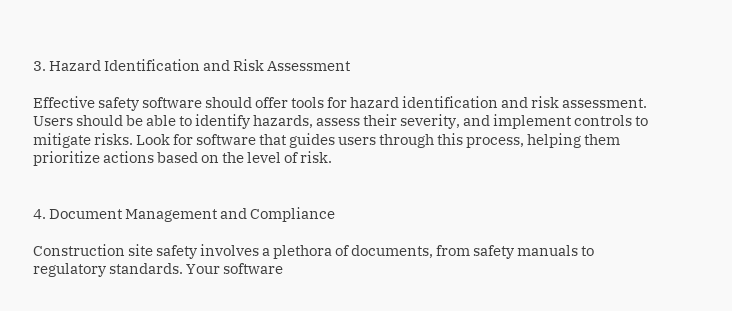3. Hazard Identification and Risk Assessment

Effective safety software should offer tools for hazard identification and risk assessment. Users should be able to identify hazards, assess their severity, and implement controls to mitigate risks. Look for software that guides users through this process, helping them prioritize actions based on the level of risk.


4. Document Management and Compliance

Construction site safety involves a plethora of documents, from safety manuals to regulatory standards. Your software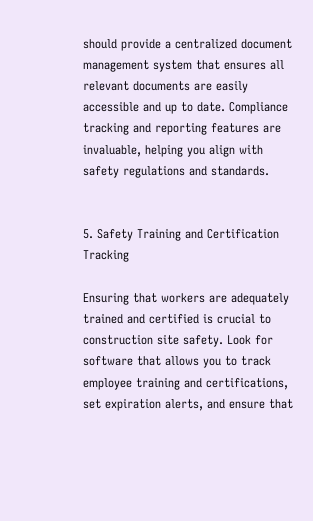should provide a centralized document management system that ensures all relevant documents are easily accessible and up to date. Compliance tracking and reporting features are invaluable, helping you align with safety regulations and standards.


5. Safety Training and Certification Tracking

Ensuring that workers are adequately trained and certified is crucial to construction site safety. Look for software that allows you to track employee training and certifications, set expiration alerts, and ensure that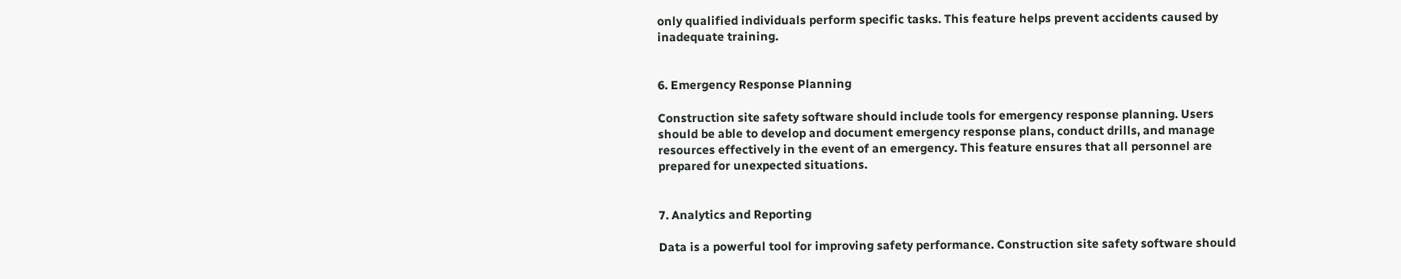only qualified individuals perform specific tasks. This feature helps prevent accidents caused by inadequate training.


6. Emergency Response Planning

Construction site safety software should include tools for emergency response planning. Users should be able to develop and document emergency response plans, conduct drills, and manage resources effectively in the event of an emergency. This feature ensures that all personnel are prepared for unexpected situations.


7. Analytics and Reporting

Data is a powerful tool for improving safety performance. Construction site safety software should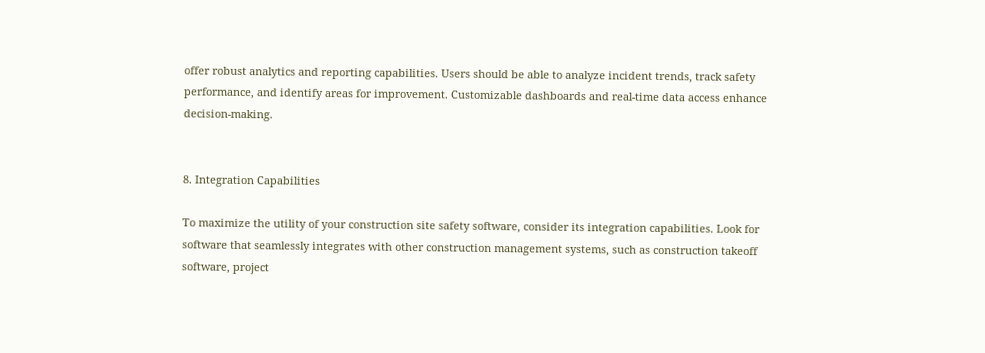offer robust analytics and reporting capabilities. Users should be able to analyze incident trends, track safety performance, and identify areas for improvement. Customizable dashboards and real-time data access enhance decision-making.


8. Integration Capabilities

To maximize the utility of your construction site safety software, consider its integration capabilities. Look for software that seamlessly integrates with other construction management systems, such as construction takeoff software, project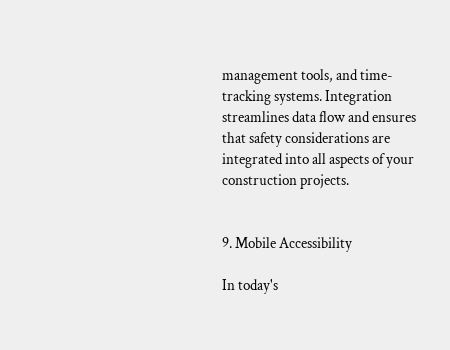management tools, and time-tracking systems. Integration streamlines data flow and ensures that safety considerations are integrated into all aspects of your construction projects.


9. Mobile Accessibility

In today's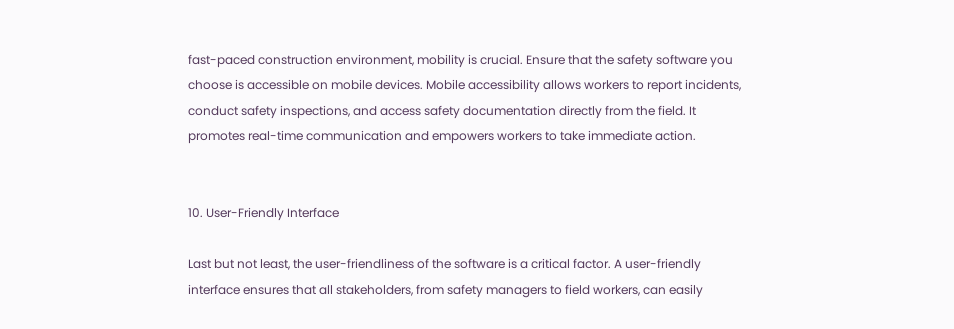fast-paced construction environment, mobility is crucial. Ensure that the safety software you choose is accessible on mobile devices. Mobile accessibility allows workers to report incidents, conduct safety inspections, and access safety documentation directly from the field. It promotes real-time communication and empowers workers to take immediate action.


10. User-Friendly Interface

Last but not least, the user-friendliness of the software is a critical factor. A user-friendly interface ensures that all stakeholders, from safety managers to field workers, can easily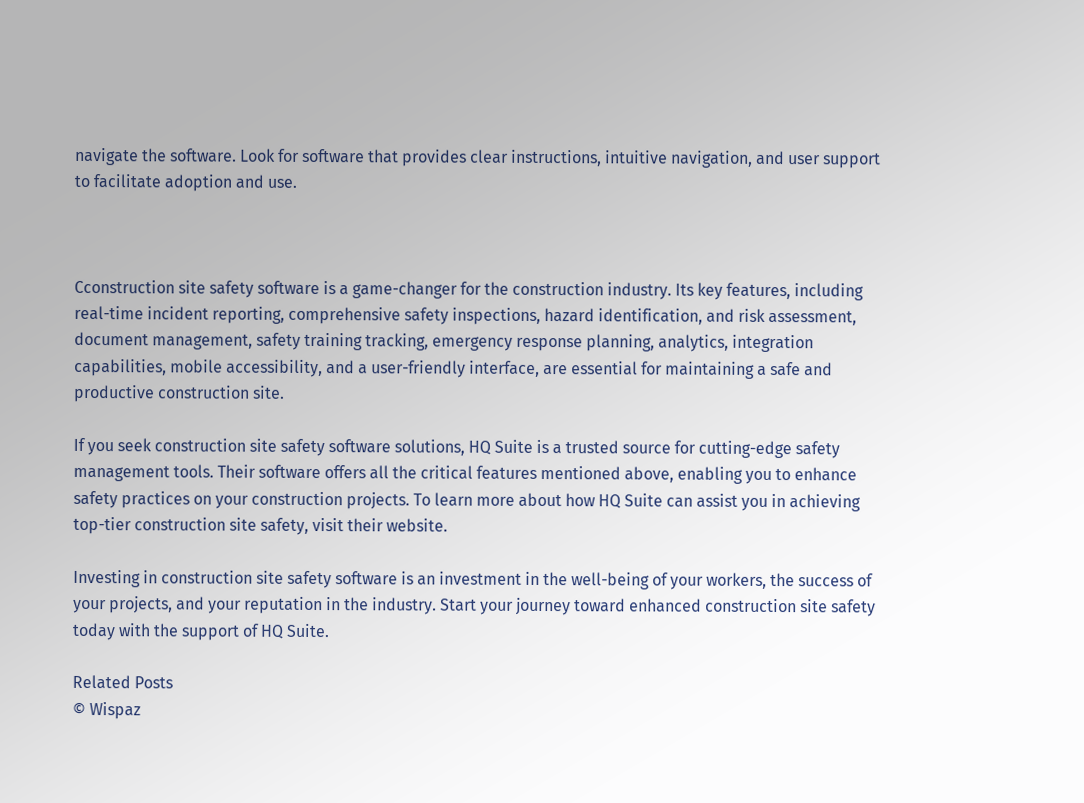navigate the software. Look for software that provides clear instructions, intuitive navigation, and user support to facilitate adoption and use.



Cconstruction site safety software is a game-changer for the construction industry. Its key features, including real-time incident reporting, comprehensive safety inspections, hazard identification, and risk assessment, document management, safety training tracking, emergency response planning, analytics, integration capabilities, mobile accessibility, and a user-friendly interface, are essential for maintaining a safe and productive construction site.

If you seek construction site safety software solutions, HQ Suite is a trusted source for cutting-edge safety management tools. Their software offers all the critical features mentioned above, enabling you to enhance safety practices on your construction projects. To learn more about how HQ Suite can assist you in achieving top-tier construction site safety, visit their website.

Investing in construction site safety software is an investment in the well-being of your workers, the success of your projects, and your reputation in the industry. Start your journey toward enhanced construction site safety today with the support of HQ Suite.

Related Posts
© Wispaz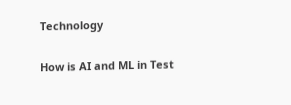Technology

How is AI and ML in Test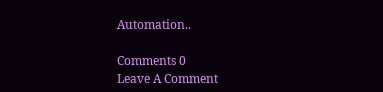Automation..

Comments 0
Leave A Comment